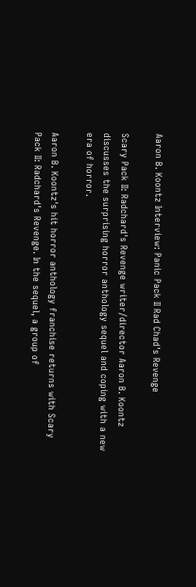Aaron B. Koontz Interview: Panic Pack II Rad Chad's Revenge

Scary Pack II: Radchard's Revenge writer/director Aaron B. Koontz discusses the surprising horror anthology sequel and coping with a new era of horror.

Aaron B. Koontz's hit horror anthology franchise returns with Scary Pack II: Radchard's Revenge. In the sequel, a group of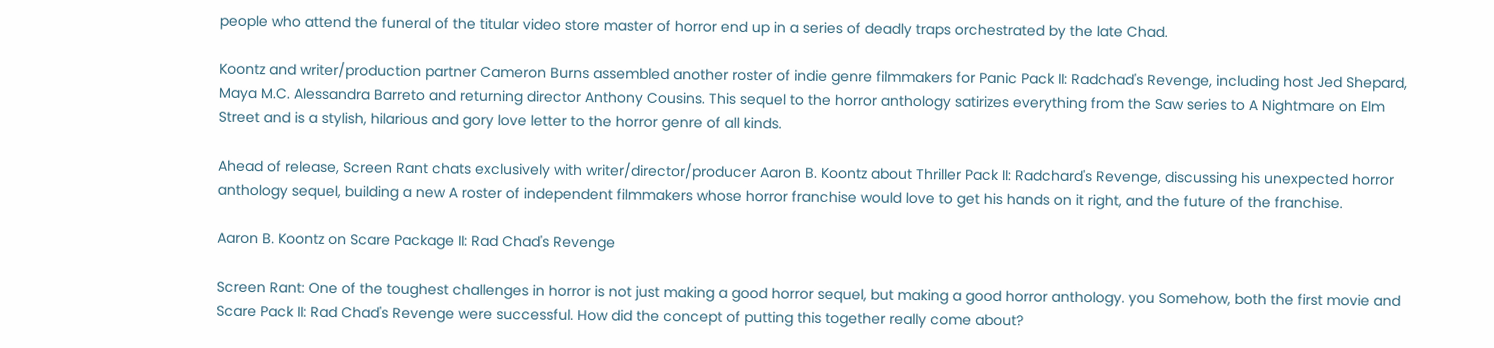people who attend the funeral of the titular video store master of horror end up in a series of deadly traps orchestrated by the late Chad.

Koontz and writer/production partner Cameron Burns assembled another roster of indie genre filmmakers for Panic Pack II: Radchad's Revenge, including host Jed Shepard, Maya M.C. Alessandra Barreto and returning director Anthony Cousins. This sequel to the horror anthology satirizes everything from the Saw series to A Nightmare on Elm Street and is a stylish, hilarious and gory love letter to the horror genre of all kinds.

Ahead of release, Screen Rant chats exclusively with writer/director/producer Aaron B. Koontz about Thriller Pack II: Radchard's Revenge, discussing his unexpected horror anthology sequel, building a new A roster of independent filmmakers whose horror franchise would love to get his hands on it right, and the future of the franchise.

Aaron B. Koontz on Scare Package II: Rad Chad's Revenge

Screen Rant: One of the toughest challenges in horror is not just making a good horror sequel, but making a good horror anthology. you Somehow, both the first movie and Scare Pack II: Rad Chad's Revenge were successful. How did the concept of putting this together really come about?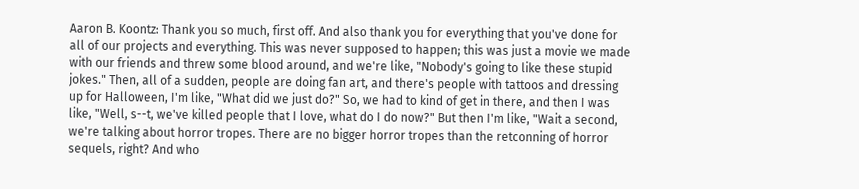Aaron B. Koontz: Thank you so much, first off. And also thank you for everything that you've done for all of our projects and everything. This was never supposed to happen; this was just a movie we made with our friends and threw some blood around, and we're like, "Nobody's going to like these stupid jokes." Then, all of a sudden, people are doing fan art, and there's people with tattoos and dressing up for Halloween, I'm like, "What did we just do?" So, we had to kind of get in there, and then I was like, "Well, s--t, we've killed people that I love, what do I do now?" But then I'm like, "Wait a second, we're talking about horror tropes. There are no bigger horror tropes than the retconning of horror sequels, right? And who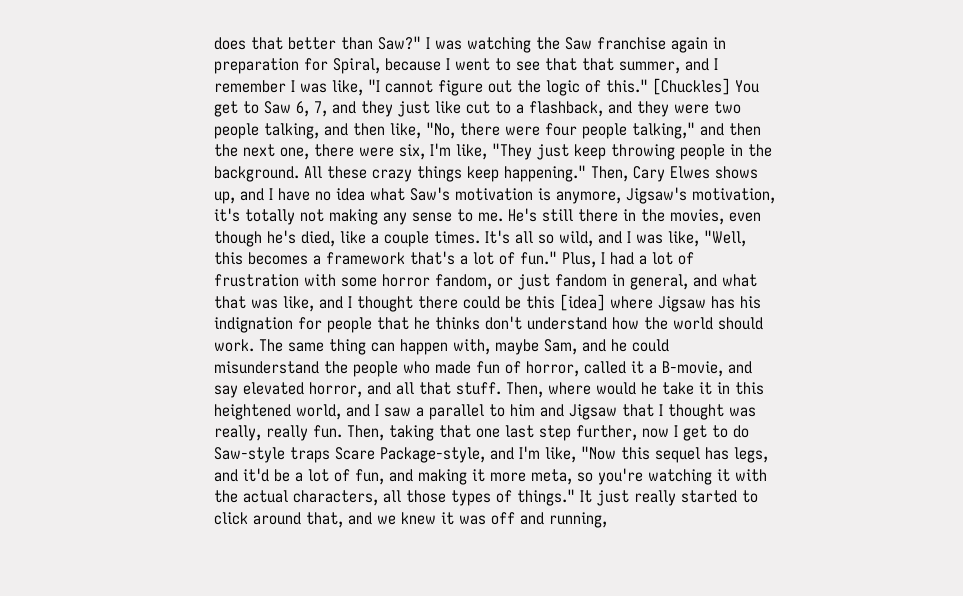does that better than Saw?" I was watching the Saw franchise again in preparation for Spiral, because I went to see that that summer, and I remember I was like, "I cannot figure out the logic of this." [Chuckles] You get to Saw 6, 7, and they just like cut to a flashback, and they were two people talking, and then like, "No, there were four people talking," and then the next one, there were six, I'm like, "They just keep throwing people in the background. All these crazy things keep happening." Then, Cary Elwes shows up, and I have no idea what Saw's motivation is anymore, Jigsaw's motivation, it's totally not making any sense to me. He's still there in the movies, even though he's died, like a couple times. It's all so wild, and I was like, "Well, this becomes a framework that's a lot of fun." Plus, I had a lot of frustration with some horror fandom, or just fandom in general, and what that was like, and I thought there could be this [idea] where Jigsaw has his indignation for people that he thinks don't understand how the world should work. The same thing can happen with, maybe Sam, and he could misunderstand the people who made fun of horror, called it a B-movie, and say elevated horror, and all that stuff. Then, where would he take it in this heightened world, and I saw a parallel to him and Jigsaw that I thought was really, really fun. Then, taking that one last step further, now I get to do Saw-style traps Scare Package-style, and I'm like, "Now this sequel has legs, and it'd be a lot of fun, and making it more meta, so you're watching it with the actual characters, all those types of things." It just really started to click around that, and we knew it was off and running,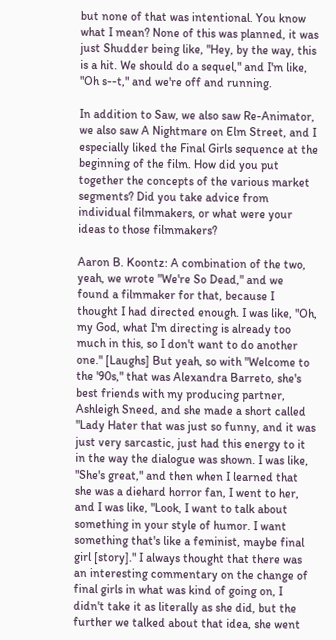but none of that was intentional. You know what I mean? None of this was planned, it was just Shudder being like, "Hey, by the way, this is a hit. We should do a sequel," and I'm like, "Oh s--t," and we're off and running.

In addition to Saw, we also saw Re-Animator, we also saw A Nightmare on Elm Street, and I especially liked the Final Girls sequence at the beginning of the film. How did you put together the concepts of the various market segments? Did you take advice from individual filmmakers, or what were your ideas to those filmmakers?

Aaron B. Koontz: A combination of the two, yeah, we wrote "We're So Dead," and we found a filmmaker for that, because I thought I had directed enough. I was like, "Oh, my God, what I'm directing is already too much in this, so I don't want to do another one." [Laughs] But yeah, so with "Welcome to the '90s," that was Alexandra Barreto, she's best friends with my producing partner, Ashleigh Sneed, and she made a short called "Lady Hater that was just so funny, and it was just very sarcastic, just had this energy to it in the way the dialogue was shown. I was like, "She's great," and then when I learned that she was a diehard horror fan, I went to her, and I was like, "Look, I want to talk about something in your style of humor. I want something that's like a feminist, maybe final girl [story]." I always thought that there was an interesting commentary on the change of final girls in what was kind of going on, I didn't take it as literally as she did, but the further we talked about that idea, she went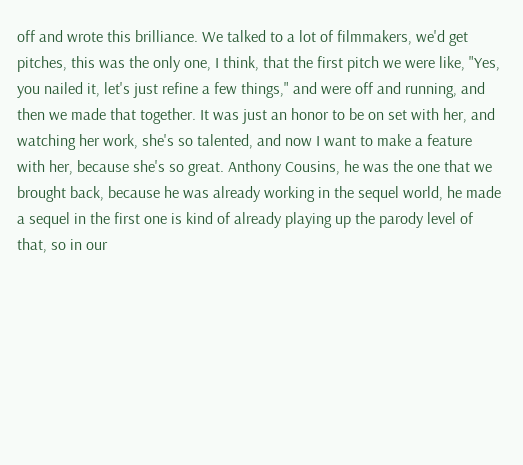off and wrote this brilliance. We talked to a lot of filmmakers, we'd get pitches, this was the only one, I think, that the first pitch we were like, "Yes, you nailed it, let's just refine a few things," and were off and running, and then we made that together. It was just an honor to be on set with her, and watching her work, she's so talented, and now I want to make a feature with her, because she's so great. Anthony Cousins, he was the one that we brought back, because he was already working in the sequel world, he made a sequel in the first one is kind of already playing up the parody level of that, so in our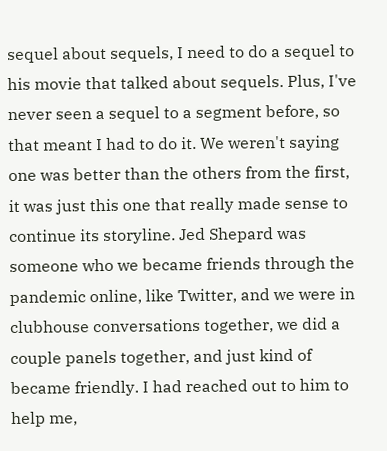sequel about sequels, I need to do a sequel to his movie that talked about sequels. Plus, I've never seen a sequel to a segment before, so that meant I had to do it. We weren't saying one was better than the others from the first, it was just this one that really made sense to continue its storyline. Jed Shepard was someone who we became friends through the pandemic online, like Twitter, and we were in clubhouse conversations together, we did a couple panels together, and just kind of became friendly. I had reached out to him to help me,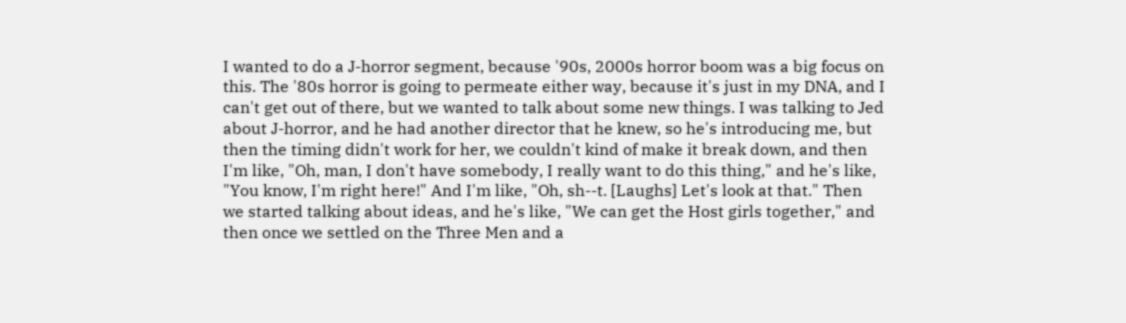I wanted to do a J-horror segment, because '90s, 2000s horror boom was a big focus on this. The '80s horror is going to permeate either way, because it's just in my DNA, and I can't get out of there, but we wanted to talk about some new things. I was talking to Jed about J-horror, and he had another director that he knew, so he's introducing me, but then the timing didn't work for her, we couldn't kind of make it break down, and then I'm like, "Oh, man, I don't have somebody, I really want to do this thing," and he's like, "You know, I'm right here!" And I'm like, "Oh, sh--t. [Laughs] Let's look at that." Then we started talking about ideas, and he's like, "We can get the Host girls together," and then once we settled on the Three Men and a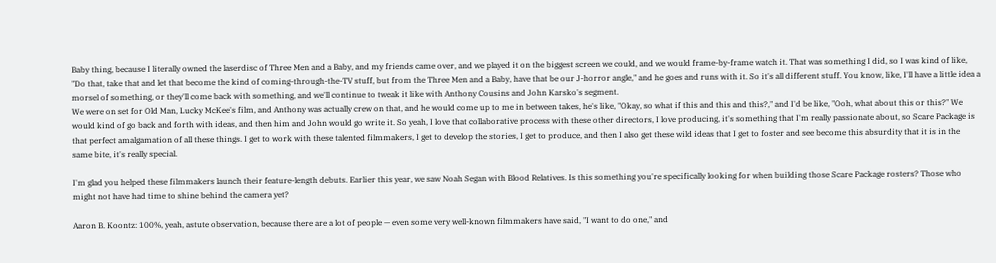Baby thing, because I literally owned the laserdisc of Three Men and a Baby, and my friends came over, and we played it on the biggest screen we could, and we would frame-by-frame watch it. That was something I did, so I was kind of like, "Do that, take that and let that become the kind of coming-through-the-TV stuff, but from the Three Men and a Baby, have that be our J-horror angle," and he goes and runs with it. So it's all different stuff. You know, like, I'll have a little idea a morsel of something, or they'll come back with something, and we'll continue to tweak it like with Anthony Cousins and John Karsko's segment.
We were on set for Old Man, Lucky McKee's film, and Anthony was actually crew on that, and he would come up to me in between takes, he's like, "Okay, so what if this and this and this?," and I'd be like, "Ooh, what about this or this?" We would kind of go back and forth with ideas, and then him and John would go write it. So yeah, I love that collaborative process with these other directors, I love producing, it's something that I'm really passionate about, so Scare Package is that perfect amalgamation of all these things. I get to work with these talented filmmakers, I get to develop the stories, I get to produce, and then I also get these wild ideas that I get to foster and see become this absurdity that it is in the same bite, it's really special.

I'm glad you helped these filmmakers launch their feature-length debuts. Earlier this year, we saw Noah Segan with Blood Relatives. Is this something you're specifically looking for when building those Scare Package rosters? Those who might not have had time to shine behind the camera yet?

Aaron B. Koontz: 100%, yeah, astute observation, because there are a lot of people — even some very well-known filmmakers have said, "I want to do one," and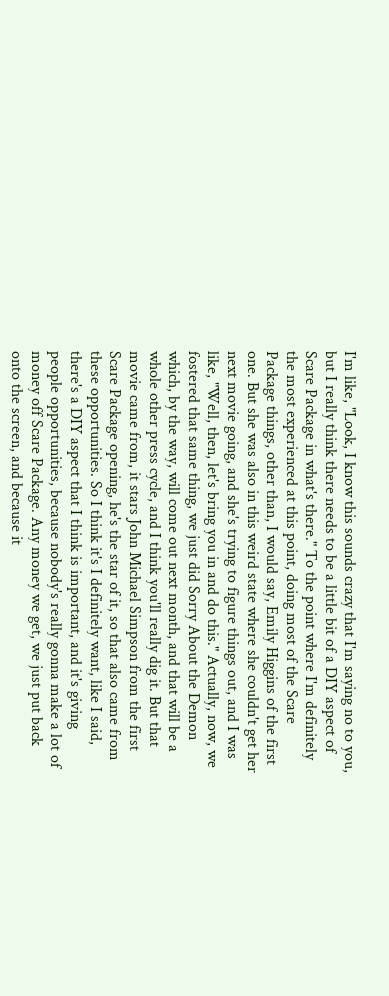I'm like, "Look, I know this sounds crazy that I'm saying no to you, but I really think there needs to be a little bit of a DIY aspect of Scare Package in what's there." To the point where I'm definitely the most experienced at this point, doing most of the Scare Package things, other than, I would say, Emily Higgins of the first one. But she was also in this weird state where she couldn't get her next movie going, and she's trying to figure things out, and I was like, "Well, then, let's bring you in and do this." Actually, now, we fostered that same thing, we just did Sorry About the Demon which, by the way, will come out next month, and that will be a whole other press cycle, and I think you'll really dig it. But that movie came from, it stars John Michael Simpson from the first Scare Package opening, he's the star of it, so that also came from these opportunities. So I think it's I definitely want, like I said, there's a DIY aspect that I think is important, and it's giving people opportunities, because nobody's really gonna make a lot of money off Scare Package. Any money we get, we just put back onto the screen, and because it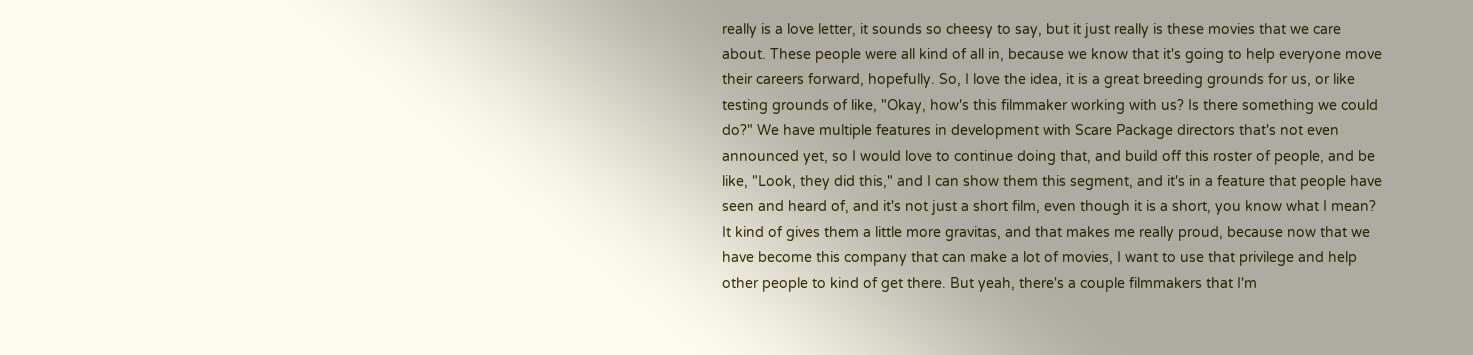really is a love letter, it sounds so cheesy to say, but it just really is these movies that we care about. These people were all kind of all in, because we know that it's going to help everyone move their careers forward, hopefully. So, I love the idea, it is a great breeding grounds for us, or like testing grounds of like, "Okay, how's this filmmaker working with us? Is there something we could do?" We have multiple features in development with Scare Package directors that's not even announced yet, so I would love to continue doing that, and build off this roster of people, and be like, "Look, they did this," and I can show them this segment, and it's in a feature that people have seen and heard of, and it's not just a short film, even though it is a short, you know what I mean? It kind of gives them a little more gravitas, and that makes me really proud, because now that we have become this company that can make a lot of movies, I want to use that privilege and help other people to kind of get there. But yeah, there's a couple filmmakers that I'm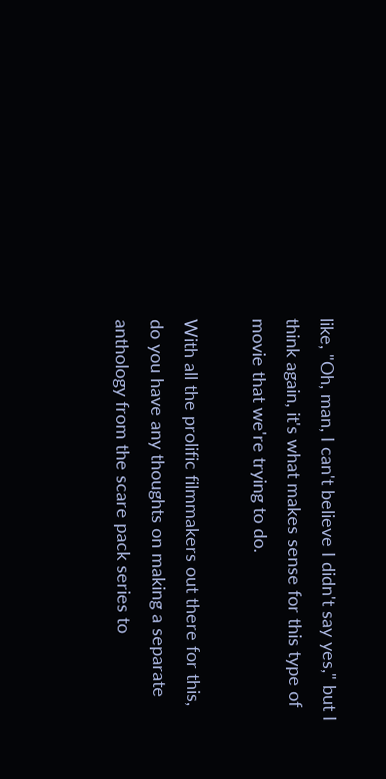like, "Oh, man, I can't believe I didn't say yes," but I think again, it's what makes sense for this type of movie that we're trying to do.

With all the prolific filmmakers out there for this, do you have any thoughts on making a separate anthology from the scare pack series to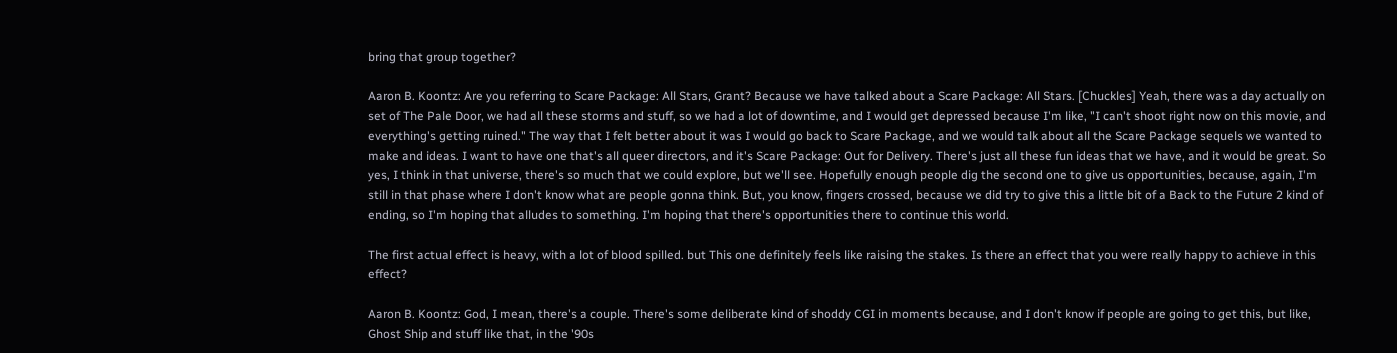bring that group together?

Aaron B. Koontz: Are you referring to Scare Package: All Stars, Grant? Because we have talked about a Scare Package: All Stars. [Chuckles] Yeah, there was a day actually on set of The Pale Door, we had all these storms and stuff, so we had a lot of downtime, and I would get depressed because I'm like, "I can't shoot right now on this movie, and everything's getting ruined." The way that I felt better about it was I would go back to Scare Package, and we would talk about all the Scare Package sequels we wanted to make and ideas. I want to have one that's all queer directors, and it's Scare Package: Out for Delivery. There's just all these fun ideas that we have, and it would be great. So yes, I think in that universe, there's so much that we could explore, but we'll see. Hopefully enough people dig the second one to give us opportunities, because, again, I'm still in that phase where I don't know what are people gonna think. But, you know, fingers crossed, because we did try to give this a little bit of a Back to the Future 2 kind of ending, so I'm hoping that alludes to something. I'm hoping that there's opportunities there to continue this world.

The first actual effect is heavy, with a lot of blood spilled. but This one definitely feels like raising the stakes. Is there an effect that you were really happy to achieve in this effect?

Aaron B. Koontz: God, I mean, there's a couple. There's some deliberate kind of shoddy CGI in moments because, and I don't know if people are going to get this, but like, Ghost Ship and stuff like that, in the '90s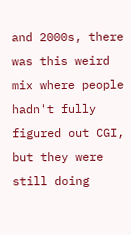and 2000s, there was this weird mix where people hadn't fully figured out CGI, but they were still doing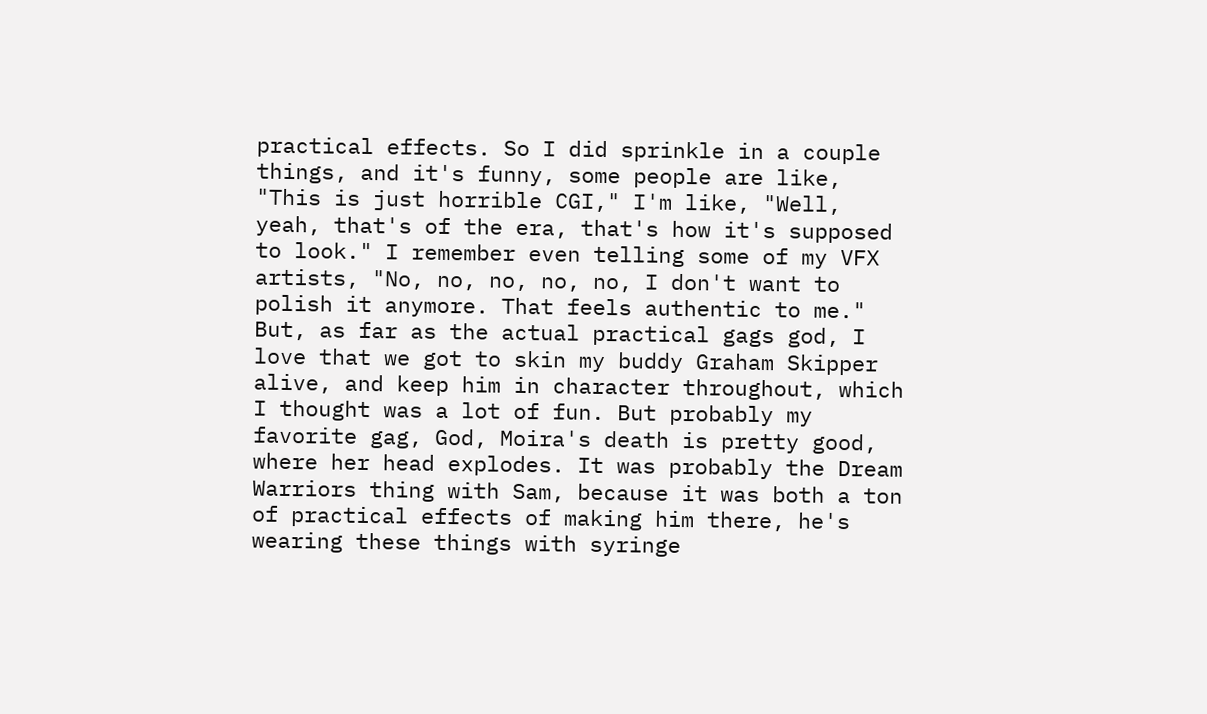practical effects. So I did sprinkle in a couple things, and it's funny, some people are like, "This is just horrible CGI," I'm like, "Well, yeah, that's of the era, that's how it's supposed to look." I remember even telling some of my VFX artists, "No, no, no, no, no, I don't want to polish it anymore. That feels authentic to me." But, as far as the actual practical gags god, I love that we got to skin my buddy Graham Skipper alive, and keep him in character throughout, which I thought was a lot of fun. But probably my favorite gag, God, Moira's death is pretty good, where her head explodes. It was probably the Dream Warriors thing with Sam, because it was both a ton of practical effects of making him there, he's wearing these things with syringe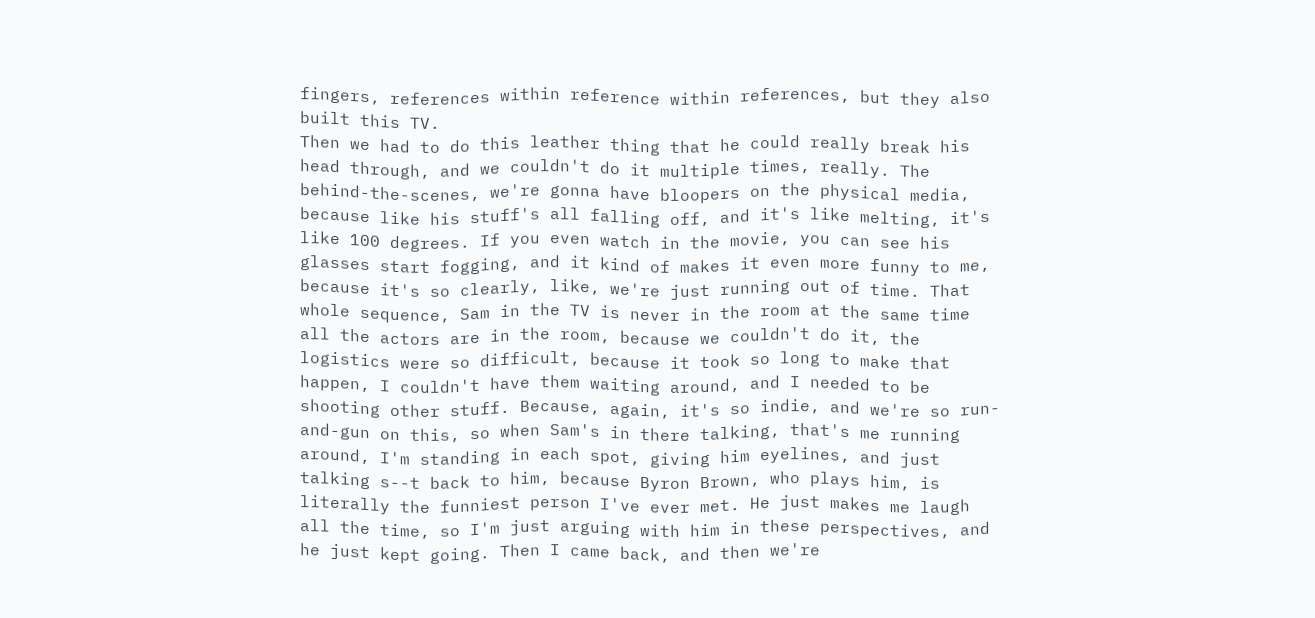fingers, references within reference within references, but they also built this TV.
Then we had to do this leather thing that he could really break his head through, and we couldn't do it multiple times, really. The behind-the-scenes, we're gonna have bloopers on the physical media, because like his stuff's all falling off, and it's like melting, it's like 100 degrees. If you even watch in the movie, you can see his glasses start fogging, and it kind of makes it even more funny to me, because it's so clearly, like, we're just running out of time. That whole sequence, Sam in the TV is never in the room at the same time all the actors are in the room, because we couldn't do it, the logistics were so difficult, because it took so long to make that happen, I couldn't have them waiting around, and I needed to be shooting other stuff. Because, again, it's so indie, and we're so run-and-gun on this, so when Sam's in there talking, that's me running around, I'm standing in each spot, giving him eyelines, and just talking s--t back to him, because Byron Brown, who plays him, is literally the funniest person I've ever met. He just makes me laugh all the time, so I'm just arguing with him in these perspectives, and he just kept going. Then I came back, and then we're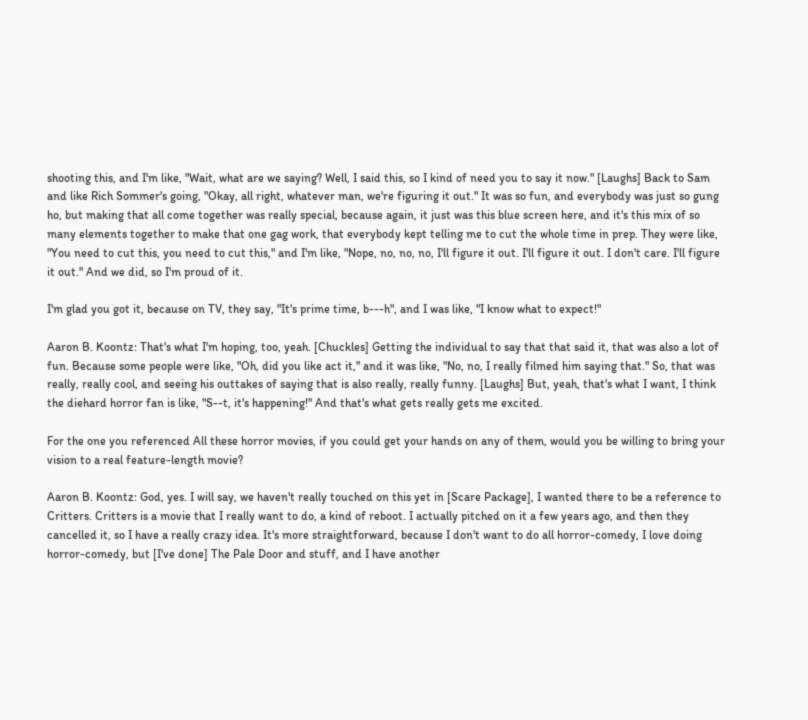shooting this, and I'm like, "Wait, what are we saying? Well, I said this, so I kind of need you to say it now." [Laughs] Back to Sam and like Rich Sommer's going, "Okay, all right, whatever man, we're figuring it out." It was so fun, and everybody was just so gung ho, but making that all come together was really special, because again, it just was this blue screen here, and it's this mix of so many elements together to make that one gag work, that everybody kept telling me to cut the whole time in prep. They were like, "You need to cut this, you need to cut this," and I'm like, "Nope, no, no, no, I'll figure it out. I'll figure it out. I don't care. I'll figure it out." And we did, so I'm proud of it.

I'm glad you got it, because on TV, they say, "It's prime time, b---h", and I was like, "I know what to expect!"

Aaron B. Koontz: That's what I'm hoping, too, yeah. [Chuckles] Getting the individual to say that that said it, that was also a lot of fun. Because some people were like, "Oh, did you like act it," and it was like, "No, no, I really filmed him saying that." So, that was really, really cool, and seeing his outtakes of saying that is also really, really funny. [Laughs] But, yeah, that's what I want, I think the diehard horror fan is like, "S--t, it's happening!" And that's what gets really gets me excited.

For the one you referenced All these horror movies, if you could get your hands on any of them, would you be willing to bring your vision to a real feature-length movie?

Aaron B. Koontz: God, yes. I will say, we haven't really touched on this yet in [Scare Package], I wanted there to be a reference to Critters. Critters is a movie that I really want to do, a kind of reboot. I actually pitched on it a few years ago, and then they cancelled it, so I have a really crazy idea. It's more straightforward, because I don't want to do all horror-comedy, I love doing horror-comedy, but [I've done] The Pale Door and stuff, and I have another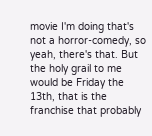movie I'm doing that's not a horror-comedy, so yeah, there's that. But the holy grail to me would be Friday the 13th, that is the franchise that probably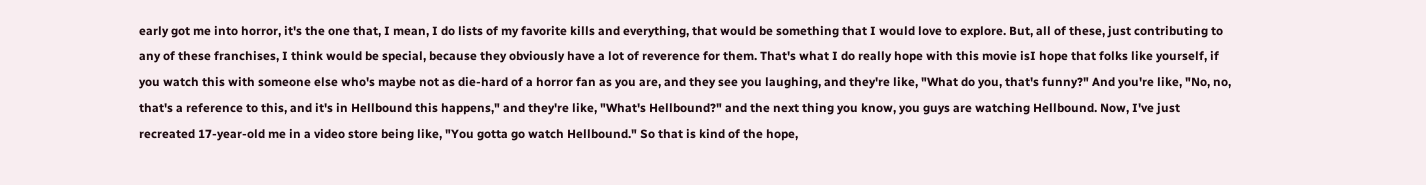early got me into horror, it's the one that, I mean, I do lists of my favorite kills and everything, that would be something that I would love to explore. But, all of these, just contributing to any of these franchises, I think would be special, because they obviously have a lot of reverence for them. That's what I do really hope with this movie isI hope that folks like yourself, if you watch this with someone else who's maybe not as die-hard of a horror fan as you are, and they see you laughing, and they're like, "What do you, that's funny?" And you're like, "No, no, that's a reference to this, and it's in Hellbound this happens," and they're like, "What's Hellbound?" and the next thing you know, you guys are watching Hellbound. Now, I've just recreated 17-year-old me in a video store being like, "You gotta go watch Hellbound." So that is kind of the hope,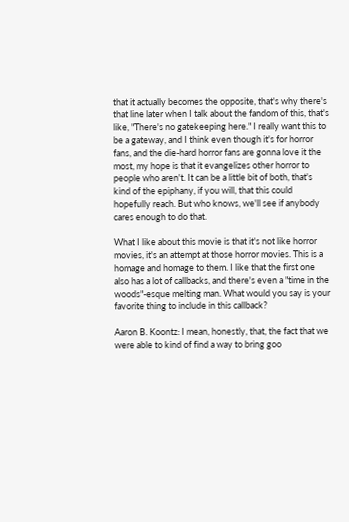that it actually becomes the opposite, that's why there's that line later when I talk about the fandom of this, that's like, "There's no gatekeeping here." I really want this to be a gateway, and I think even though it's for horror fans, and the die-hard horror fans are gonna love it the most, my hope is that it evangelizes other horror to people who aren't. It can be a little bit of both, that's kind of the epiphany, if you will, that this could hopefully reach. But who knows, we'll see if anybody cares enough to do that.

What I like about this movie is that it's not like horror movies, it's an attempt at those horror movies. This is a homage and homage to them. I like that the first one also has a lot of callbacks, and there's even a "time in the woods"-esque melting man. What would you say is your favorite thing to include in this callback?

Aaron B. Koontz: I mean, honestly, that, the fact that we were able to kind of find a way to bring goo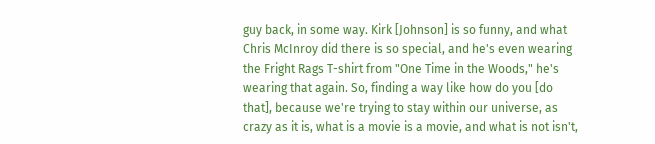guy back, in some way. Kirk [Johnson] is so funny, and what Chris McInroy did there is so special, and he's even wearing the Fright Rags T-shirt from "One Time in the Woods," he's wearing that again. So, finding a way like how do you [do that], because we're trying to stay within our universe, as crazy as it is, what is a movie is a movie, and what is not isn't,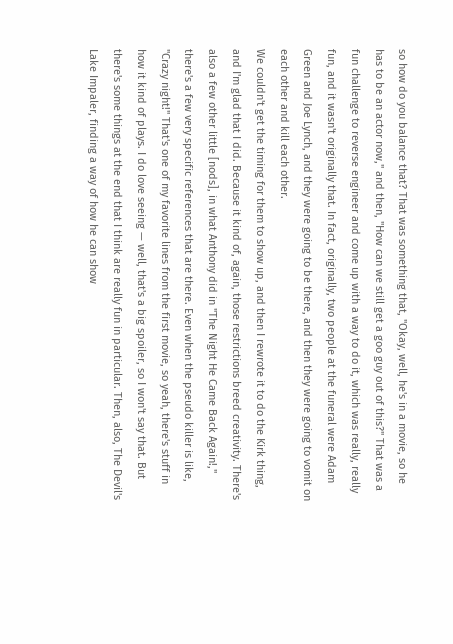so how do you balance that? That was something that, "Okay, well, he's in a movie, so he has to be an actor now," and then, "How can we still get a goo guy out of this?" That was a fun challenge to reverse engineer and come up with a way to do it, which was really, really fun, and it wasn't originally that. In fact, originally, two people at the funeral were Adam Green and Joe Lynch, and they were going to be there, and then they were going to vomit on each other and kill each other.
We couldn't get the timing for them to show up, and then I rewrote it to do the Kirk thing, and I'm glad that I did. Because it kind of, again, those restrictions breed creativity. There's also a few other little [nods], in what Anthony did in "The Night He Came Back Again!," there's a few very specific references that are there. Even when the pseudo killer is like, "Crazy night!" That's one of my favorite lines from the first movie, so yeah, there's stuff in how it kind of plays. I do love seeing — well, that's a big spoiler, so I won't say that. But there's some things at the end that I think are really fun in particular. Then, also, The Devil's Lake Impaler, finding a way of how he can show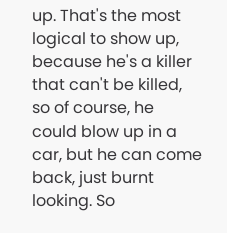up. That's the most logical to show up, because he's a killer that can't be killed, so of course, he could blow up in a car, but he can come back, just burnt looking. So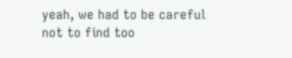yeah, we had to be careful not to find too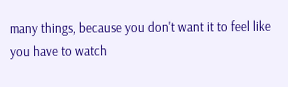many things, because you don't want it to feel like you have to watch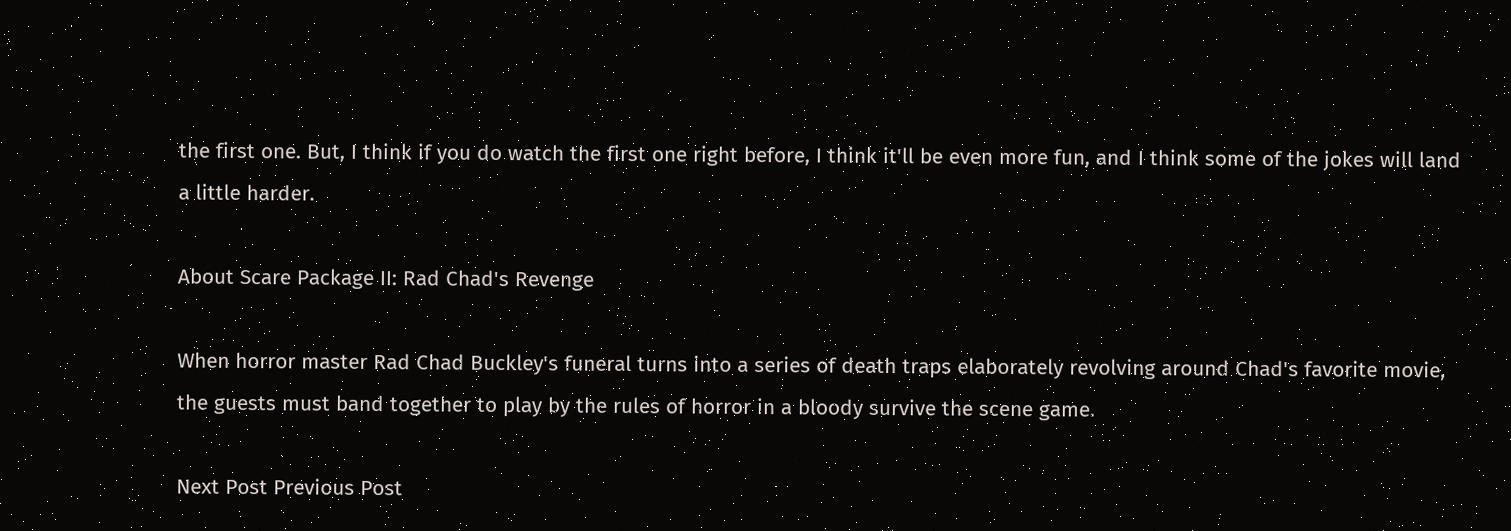the first one. But, I think if you do watch the first one right before, I think it'll be even more fun, and I think some of the jokes will land a little harder.

About Scare Package II: Rad Chad's Revenge

When horror master Rad Chad Buckley's funeral turns into a series of death traps elaborately revolving around Chad's favorite movie, the guests must band together to play by the rules of horror in a bloody survive the scene game.

Next Post Previous Post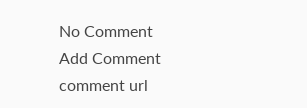No Comment
Add Comment
comment url